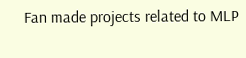Fan made projects related to MLP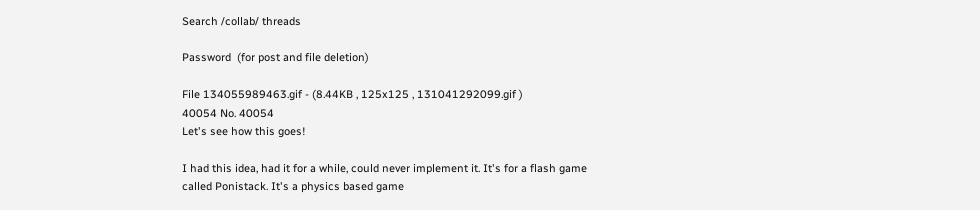Search /collab/ threads

Password  (for post and file deletion)

File 134055989463.gif - (8.44KB , 125x125 , 131041292099.gif )
40054 No. 40054
Let's see how this goes!

I had this idea, had it for a while, could never implement it. It's for a flash game called Ponistack. It's a physics based game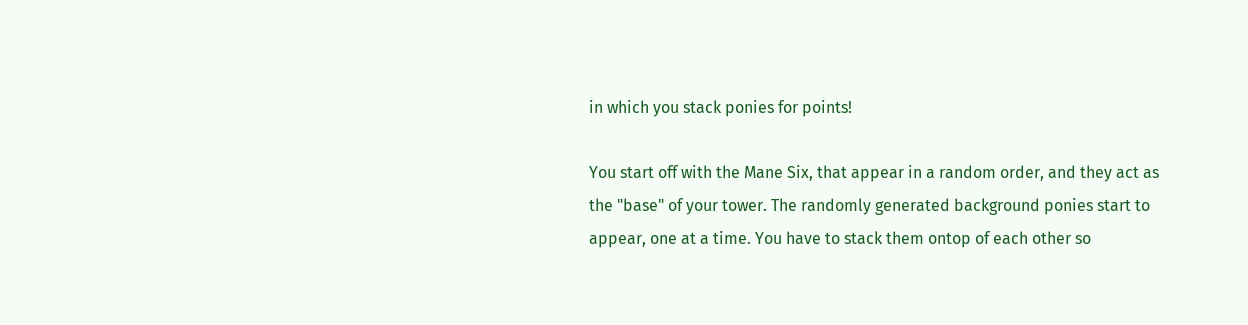in which you stack ponies for points!

You start off with the Mane Six, that appear in a random order, and they act as the "base" of your tower. The randomly generated background ponies start to appear, one at a time. You have to stack them ontop of each other so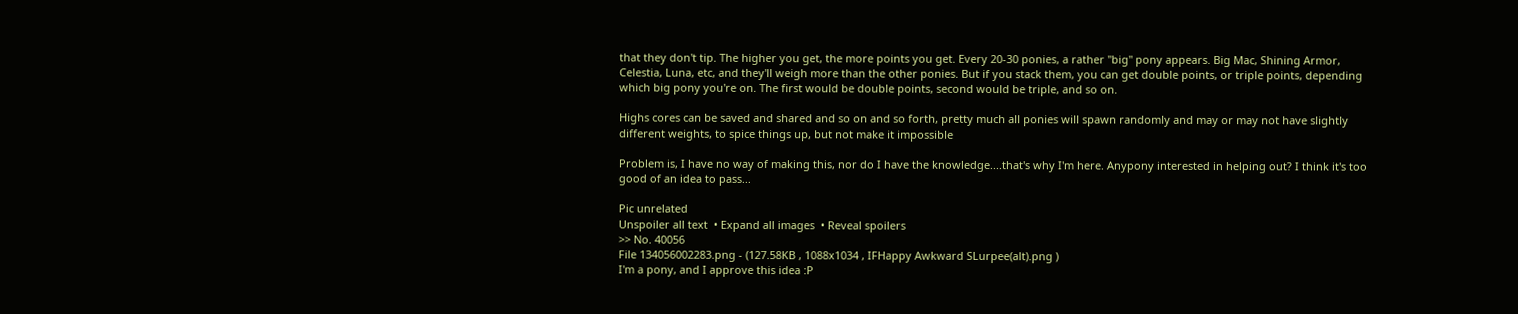that they don't tip. The higher you get, the more points you get. Every 20-30 ponies, a rather "big" pony appears. Big Mac, Shining Armor, Celestia, Luna, etc, and they'll weigh more than the other ponies. But if you stack them, you can get double points, or triple points, depending which big pony you're on. The first would be double points, second would be triple, and so on.

Highs cores can be saved and shared and so on and so forth, pretty much all ponies will spawn randomly and may or may not have slightly different weights, to spice things up, but not make it impossible

Problem is, I have no way of making this, nor do I have the knowledge....that's why I'm here. Anypony interested in helping out? I think it's too good of an idea to pass...

Pic unrelated
Unspoiler all text  • Expand all images  • Reveal spoilers
>> No. 40056
File 134056002283.png - (127.58KB , 1088x1034 , IFHappy Awkward SLurpee(alt).png )
I'm a pony, and I approve this idea :P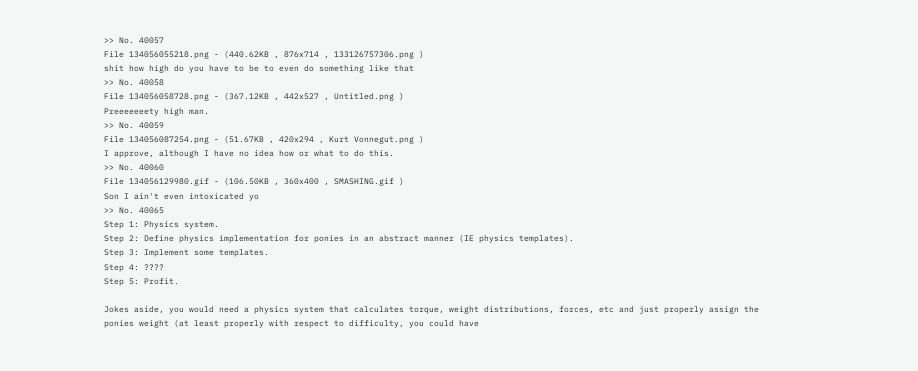>> No. 40057
File 134056055218.png - (440.62KB , 876x714 , 133126757306.png )
shit how high do you have to be to even do something like that
>> No. 40058
File 134056058728.png - (367.12KB , 442x527 , Untitled.png )
Preeeeeeety high man.
>> No. 40059
File 134056087254.png - (51.67KB , 420x294 , Kurt Vonnegut.png )
I approve, although I have no idea how or what to do this.
>> No. 40060
File 134056129980.gif - (106.50KB , 360x400 , SMASHING.gif )
Son I ain't even intoxicated yo
>> No. 40065
Step 1: Physics system.
Step 2: Define physics implementation for ponies in an abstract manner (IE physics templates).
Step 3: Implement some templates.
Step 4: ????
Step 5: Profit.

Jokes aside, you would need a physics system that calculates torque, weight distributions, forces, etc and just properly assign the ponies weight (at least properly with respect to difficulty, you could have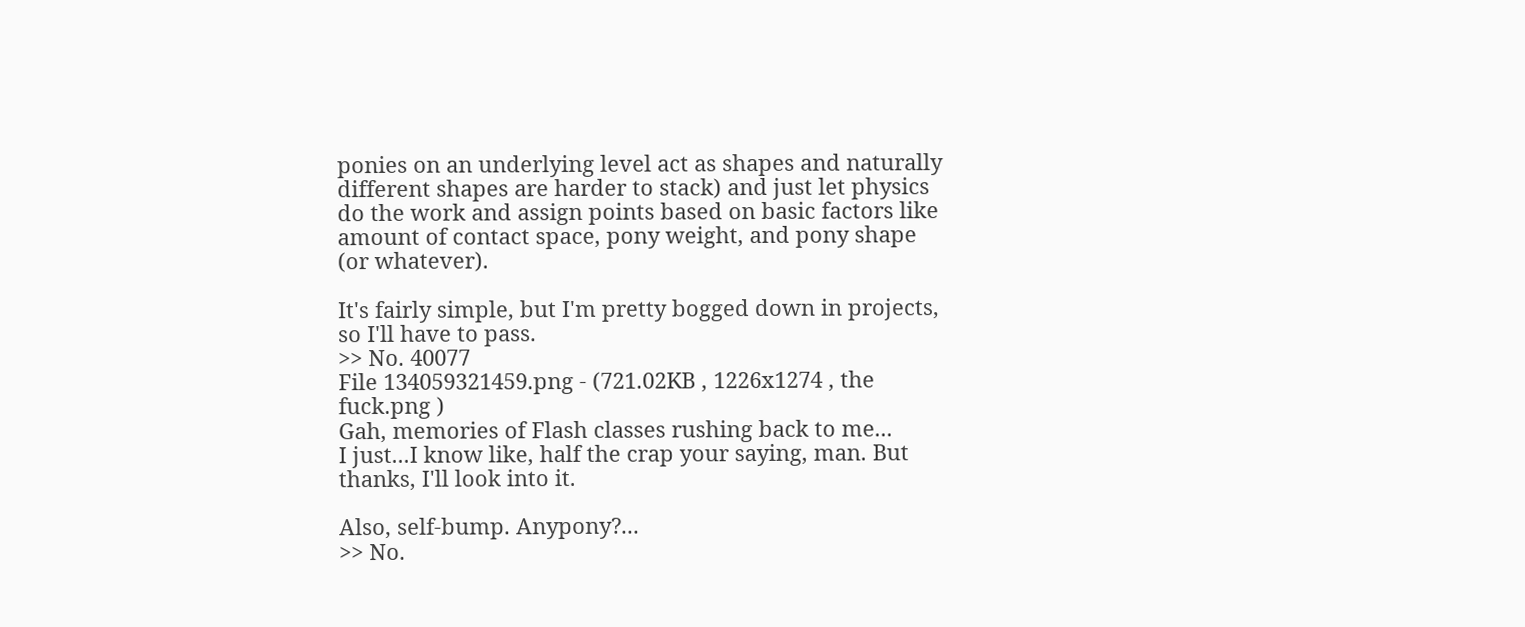ponies on an underlying level act as shapes and naturally different shapes are harder to stack) and just let physics do the work and assign points based on basic factors like amount of contact space, pony weight, and pony shape (or whatever).

It's fairly simple, but I'm pretty bogged down in projects, so I'll have to pass.
>> No. 40077
File 134059321459.png - (721.02KB , 1226x1274 , the fuck.png )
Gah, memories of Flash classes rushing back to me...
I just...I know like, half the crap your saying, man. But thanks, I'll look into it.

Also, self-bump. Anypony?...
>> No.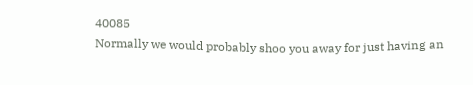40085
Normally we would probably shoo you away for just having an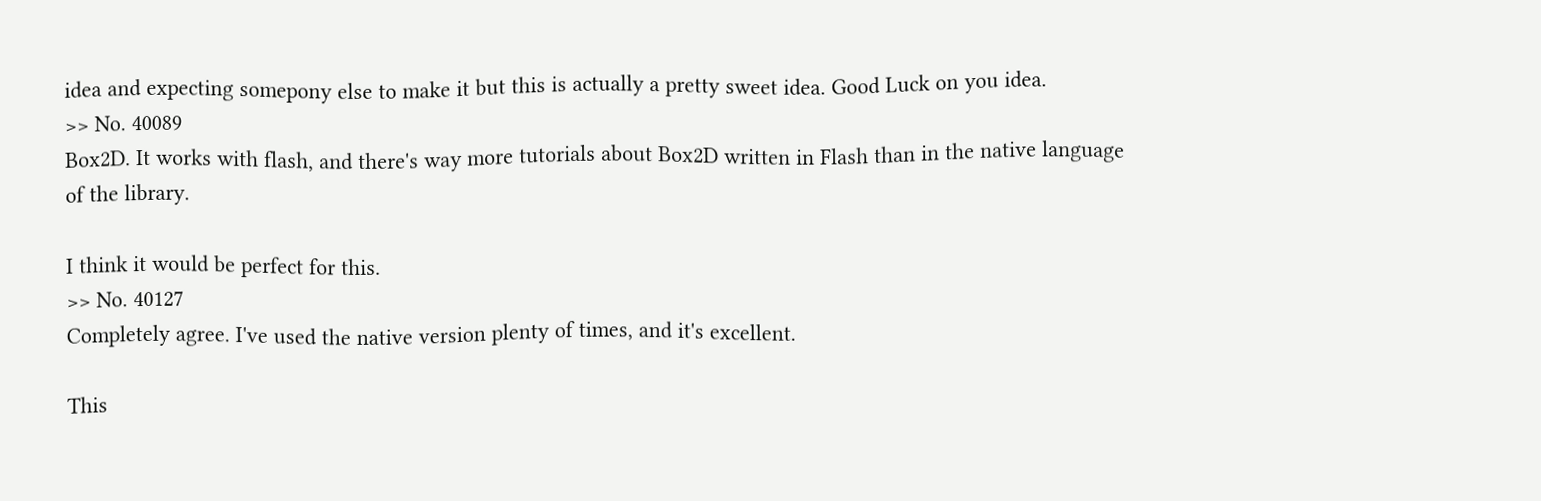idea and expecting somepony else to make it but this is actually a pretty sweet idea. Good Luck on you idea.
>> No. 40089
Box2D. It works with flash, and there's way more tutorials about Box2D written in Flash than in the native language of the library.

I think it would be perfect for this.
>> No. 40127
Completely agree. I've used the native version plenty of times, and it's excellent.

This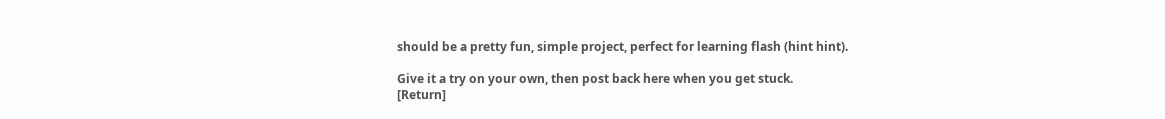should be a pretty fun, simple project, perfect for learning flash (hint hint).

Give it a try on your own, then post back here when you get stuck.
[Return]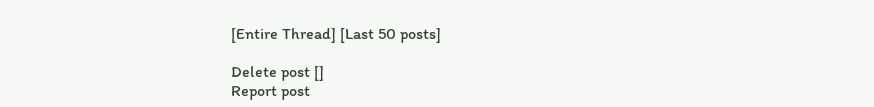[Entire Thread] [Last 50 posts]

Delete post []
Report post